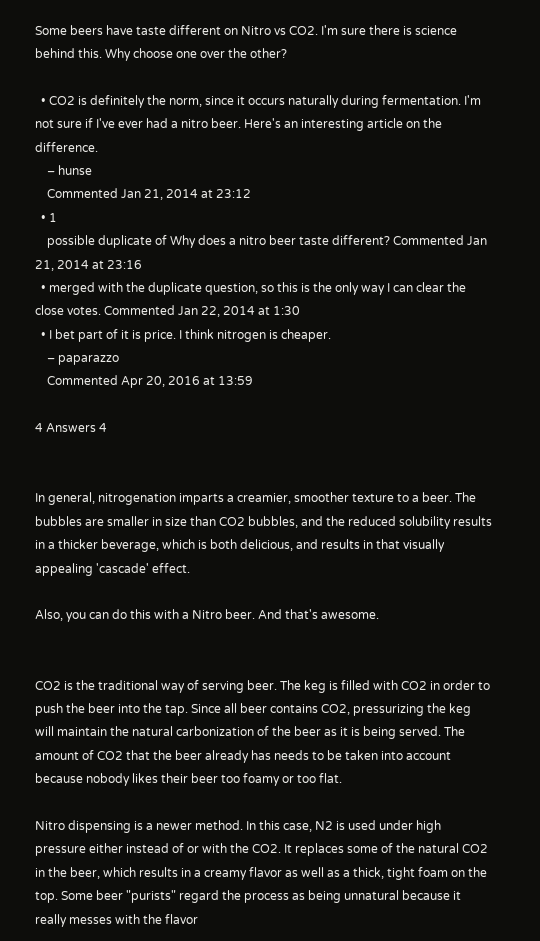Some beers have taste different on Nitro vs CO2. I'm sure there is science behind this. Why choose one over the other?

  • CO2 is definitely the norm, since it occurs naturally during fermentation. I'm not sure if I've ever had a nitro beer. Here's an interesting article on the difference.
    – hunse
    Commented Jan 21, 2014 at 23:12
  • 1
    possible duplicate of Why does a nitro beer taste different? Commented Jan 21, 2014 at 23:16
  • merged with the duplicate question, so this is the only way I can clear the close votes. Commented Jan 22, 2014 at 1:30
  • I bet part of it is price. I think nitrogen is cheaper.
    – paparazzo
    Commented Apr 20, 2016 at 13:59

4 Answers 4


In general, nitrogenation imparts a creamier, smoother texture to a beer. The bubbles are smaller in size than CO2 bubbles, and the reduced solubility results in a thicker beverage, which is both delicious, and results in that visually appealing 'cascade' effect.

Also, you can do this with a Nitro beer. And that's awesome.


CO2 is the traditional way of serving beer. The keg is filled with CO2 in order to push the beer into the tap. Since all beer contains CO2, pressurizing the keg will maintain the natural carbonization of the beer as it is being served. The amount of CO2 that the beer already has needs to be taken into account because nobody likes their beer too foamy or too flat.

Nitro dispensing is a newer method. In this case, N2 is used under high pressure either instead of or with the CO2. It replaces some of the natural CO2 in the beer, which results in a creamy flavor as well as a thick, tight foam on the top. Some beer "purists" regard the process as being unnatural because it really messes with the flavor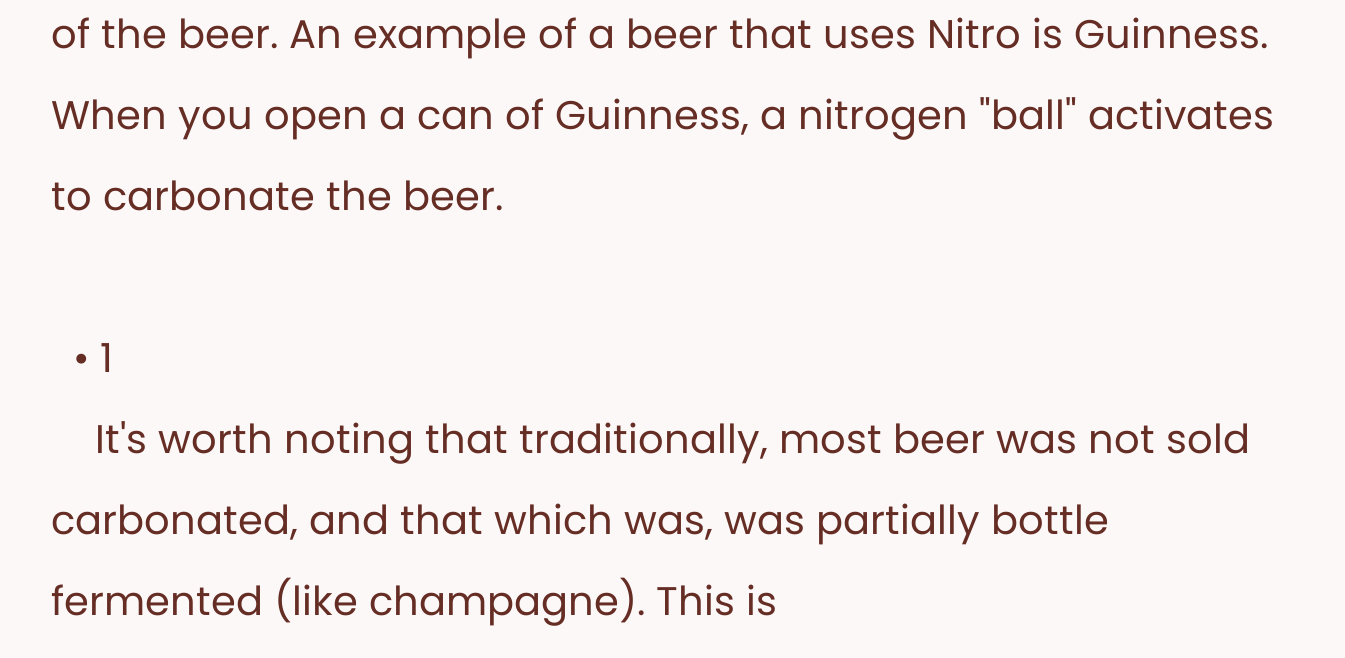of the beer. An example of a beer that uses Nitro is Guinness. When you open a can of Guinness, a nitrogen "ball" activates to carbonate the beer.

  • 1
    It's worth noting that traditionally, most beer was not sold carbonated, and that which was, was partially bottle fermented (like champagne). This is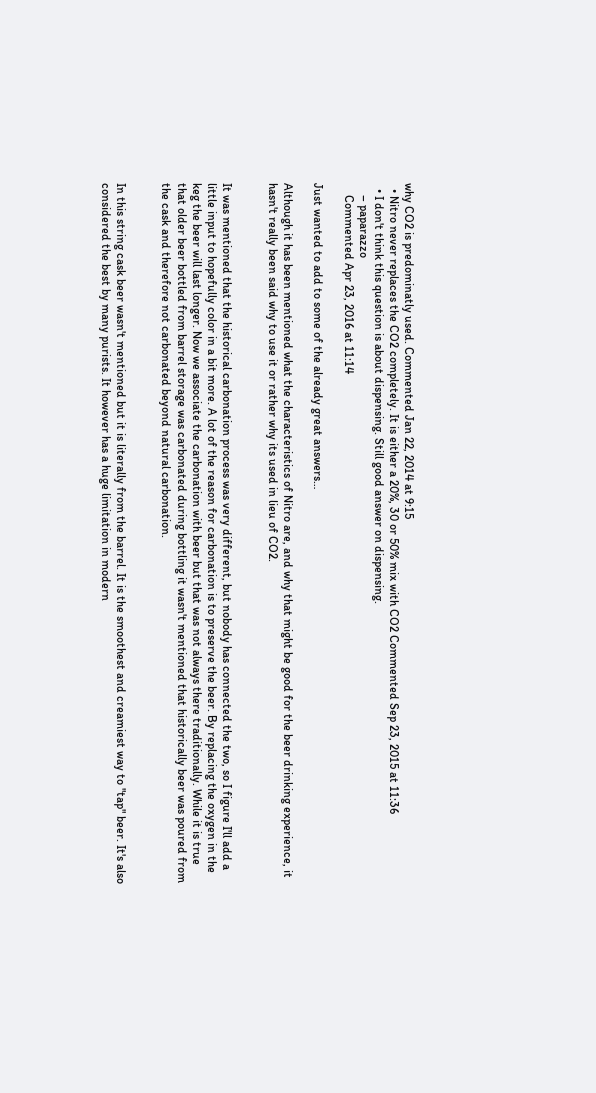why CO2 is predominatly used. Commented Jan 22, 2014 at 9:15
  • Nitro never replaces the CO2 completely. It is either a 20%, 30 or 50% mix with CO2 Commented Sep 23, 2015 at 11:36
  • I don't think this question is about dispensing. Still good answer on dispensing.
    – paparazzo
    Commented Apr 23, 2016 at 11:14

Just wanted to add to some of the already great answers…

Although it has been mentioned what the characteristics of Nitro are, and why that might be good for the beer drinking experience, it hasn't really been said why to use it or rather why its used in lieu of CO2.


It was mentioned that the historical carbonation process was very different, but nobody has connected the two, so I figure I'll add a little input to hopefully color in a bit more. A lot of the reason for carbonation is to preserve the beer. By replacing the oxygen in the keg the beer will last longer. Now we associate the carbonation with beer but that was not always there traditionally. While it is true that older beer bottled from barrel storage was carbonated during bottling it wasn't mentioned that historically beer was poured from the cask and therefore not carbonated beyond natural carbonation.


In this string cask beer wasn't mentioned but it is literally from the barrel. It is the smoothest and creamiest way to "tap" beer. It's also considered the best by many purists. It however has a huge limitation in modern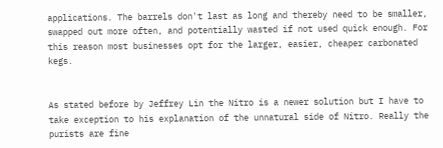applications. The barrels don't last as long and thereby need to be smaller, swapped out more often, and potentially wasted if not used quick enough. For this reason most businesses opt for the larger, easier, cheaper carbonated kegs.


As stated before by Jeffrey Lin the Nitro is a newer solution but I have to take exception to his explanation of the unnatural side of Nitro. Really the purists are fine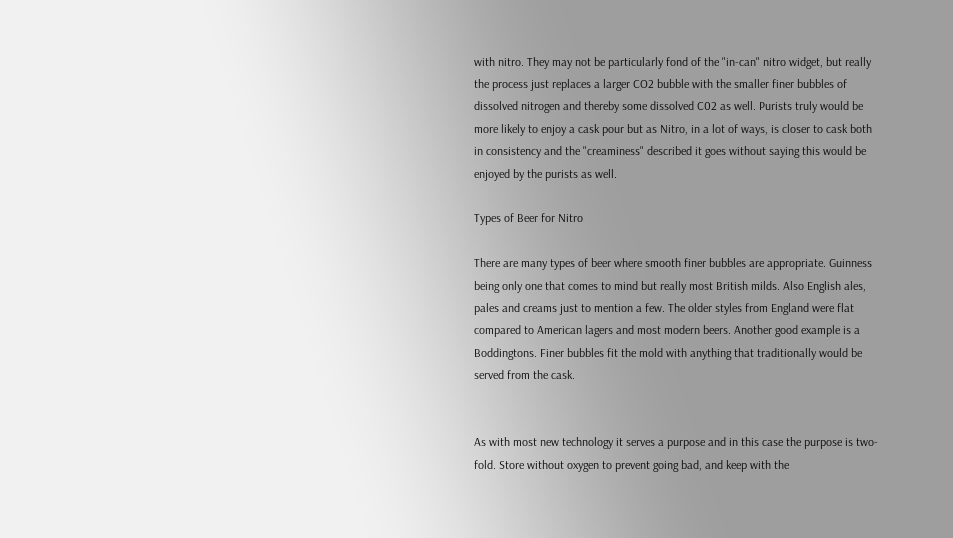with nitro. They may not be particularly fond of the "in-can" nitro widget, but really the process just replaces a larger CO2 bubble with the smaller finer bubbles of dissolved nitrogen and thereby some dissolved C02 as well. Purists truly would be more likely to enjoy a cask pour but as Nitro, in a lot of ways, is closer to cask both in consistency and the "creaminess" described it goes without saying this would be enjoyed by the purists as well.

Types of Beer for Nitro

There are many types of beer where smooth finer bubbles are appropriate. Guinness being only one that comes to mind but really most British milds. Also English ales, pales and creams just to mention a few. The older styles from England were flat compared to American lagers and most modern beers. Another good example is a Boddingtons. Finer bubbles fit the mold with anything that traditionally would be served from the cask.


As with most new technology it serves a purpose and in this case the purpose is two-fold. Store without oxygen to prevent going bad, and keep with the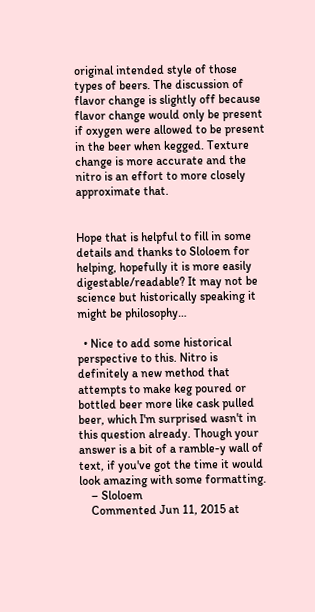original intended style of those types of beers. The discussion of flavor change is slightly off because flavor change would only be present if oxygen were allowed to be present in the beer when kegged. Texture change is more accurate and the nitro is an effort to more closely approximate that.


Hope that is helpful to fill in some details and thanks to Sloloem for helping, hopefully it is more easily digestable/readable? It may not be science but historically speaking it might be philosophy…

  • Nice to add some historical perspective to this. Nitro is definitely a new method that attempts to make keg poured or bottled beer more like cask pulled beer, which I'm surprised wasn't in this question already. Though your answer is a bit of a ramble-y wall of text, if you've got the time it would look amazing with some formatting.
    – Sloloem
    Commented Jun 11, 2015 at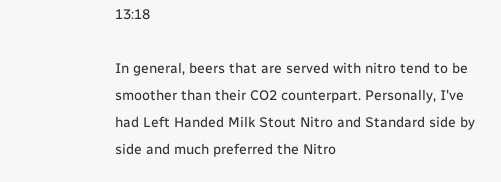13:18

In general, beers that are served with nitro tend to be smoother than their CO2 counterpart. Personally, I've had Left Handed Milk Stout Nitro and Standard side by side and much preferred the Nitro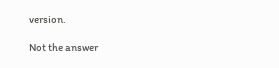version.

Not the answer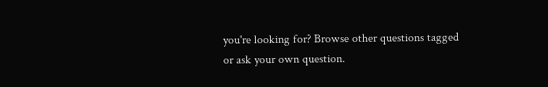you're looking for? Browse other questions tagged or ask your own question.